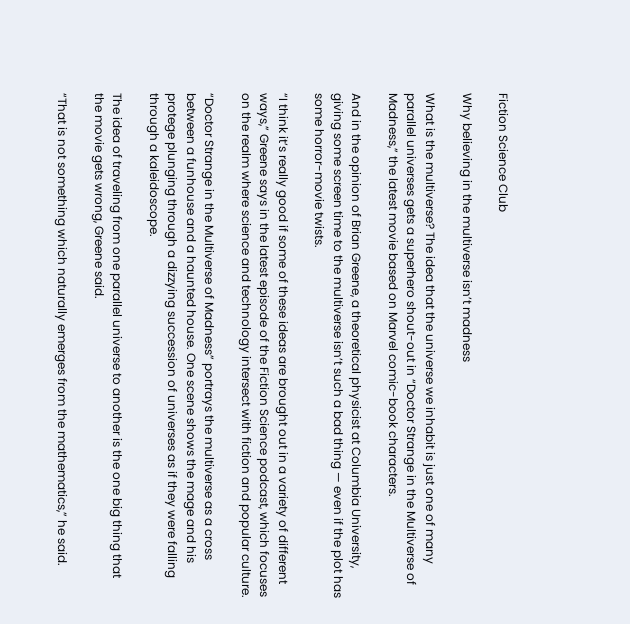Fiction Science Club

Why believing in the multiverse isn’t madness

What is the multiverse? The idea that the universe we inhabit is just one of many parallel universes gets a superhero shout-out in “Doctor Strange in the Multiverse of Madness,” the latest movie based on Marvel comic-book characters.

And in the opinion of Brian Greene, a theoretical physicist at Columbia University, giving some screen time to the multiverse isn’t such a bad thing — even if the plot has some horror-movie twists.

“I think it’s really good if some of these ideas are brought out in a variety of different ways,” Greene says in the latest episode of the Fiction Science podcast, which focuses on the realm where science and technology intersect with fiction and popular culture.

“Doctor Strange in the Multiverse of Madness” portrays the multiverse as a cross between a funhouse and a haunted house. One scene shows the mage and his protege plunging through a dizzying succession of universes as if they were falling through a kaleidoscope.

The idea of traveling from one parallel universe to another is the one big thing that the movie gets wrong, Greene said.

“That is not something which naturally emerges from the mathematics,” he said.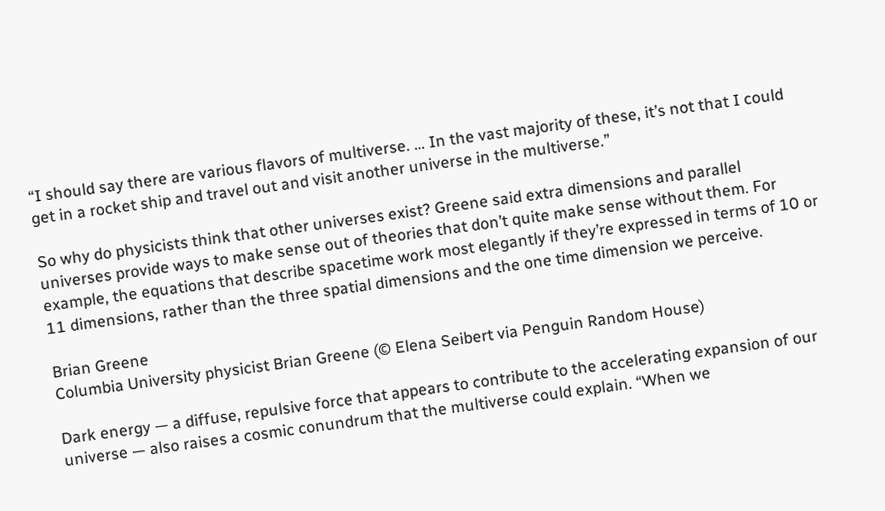“I should say there are various flavors of multiverse. … In the vast majority of these, it’s not that I could get in a rocket ship and travel out and visit another universe in the multiverse.”

So why do physicists think that other universes exist? Greene said extra dimensions and parallel universes provide ways to make sense out of theories that don’t quite make sense without them. For example, the equations that describe spacetime work most elegantly if they’re expressed in terms of 10 or 11 dimensions, rather than the three spatial dimensions and the one time dimension we perceive.

Brian Greene
Columbia University physicist Brian Greene (© Elena Seibert via Penguin Random House)

Dark energy — a diffuse, repulsive force that appears to contribute to the accelerating expansion of our universe — also raises a cosmic conundrum that the multiverse could explain. “When we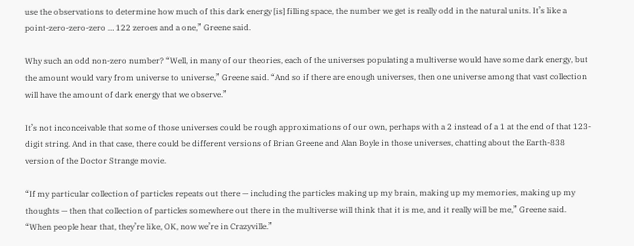use the observations to determine how much of this dark energy [is] filling space, the number we get is really odd in the natural units. It’s like a point-zero-zero-zero … 122 zeroes and a one,” Greene said.

Why such an odd non-zero number? “Well, in many of our theories, each of the universes populating a multiverse would have some dark energy, but the amount would vary from universe to universe,” Greene said. “And so if there are enough universes, then one universe among that vast collection will have the amount of dark energy that we observe.”

It’s not inconceivable that some of those universes could be rough approximations of our own, perhaps with a 2 instead of a 1 at the end of that 123-digit string. And in that case, there could be different versions of Brian Greene and Alan Boyle in those universes, chatting about the Earth-838 version of the Doctor Strange movie.

“If my particular collection of particles repeats out there — including the particles making up my brain, making up my memories, making up my thoughts — then that collection of particles somewhere out there in the multiverse will think that it is me, and it really will be me,” Greene said. “When people hear that, they’re like, OK, now we’re in Crazyville.”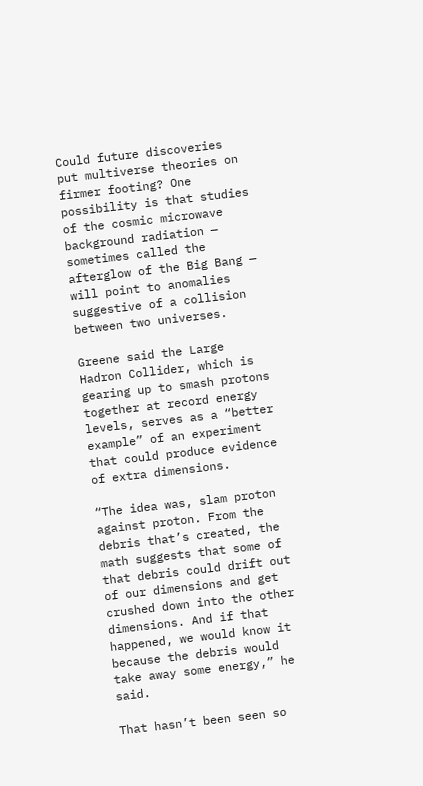Could future discoveries put multiverse theories on firmer footing? One possibility is that studies of the cosmic microwave background radiation — sometimes called the afterglow of the Big Bang — will point to anomalies suggestive of a collision between two universes.

Greene said the Large Hadron Collider, which is gearing up to smash protons together at record energy levels, serves as a “better example” of an experiment that could produce evidence of extra dimensions.

“The idea was, slam proton against proton. From the debris that’s created, the math suggests that some of that debris could drift out of our dimensions and get crushed down into the other dimensions. And if that happened, we would know it because the debris would take away some energy,” he said.

That hasn’t been seen so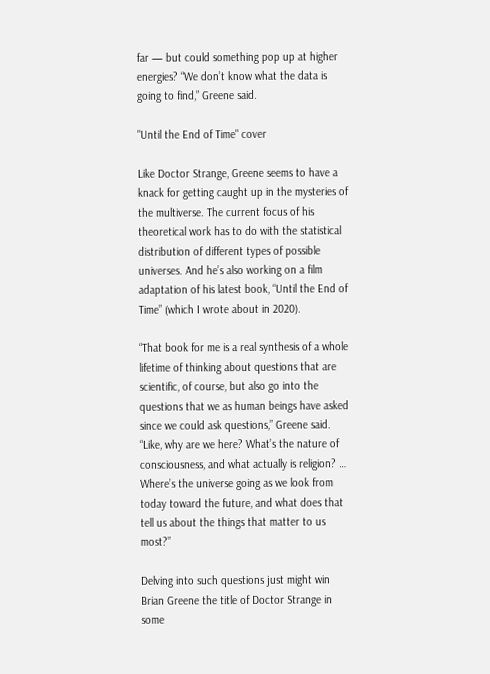far — but could something pop up at higher energies? “We don’t know what the data is going to find,” Greene said.

"Until the End of Time" cover

Like Doctor Strange, Greene seems to have a knack for getting caught up in the mysteries of the multiverse. The current focus of his theoretical work has to do with the statistical distribution of different types of possible universes. And he’s also working on a film adaptation of his latest book, “Until the End of Time” (which I wrote about in 2020).

“That book for me is a real synthesis of a whole lifetime of thinking about questions that are scientific, of course, but also go into the questions that we as human beings have asked since we could ask questions,” Greene said. “Like, why are we here? What’s the nature of consciousness, and what actually is religion? … Where’s the universe going as we look from today toward the future, and what does that tell us about the things that matter to us most?”

Delving into such questions just might win Brian Greene the title of Doctor Strange in some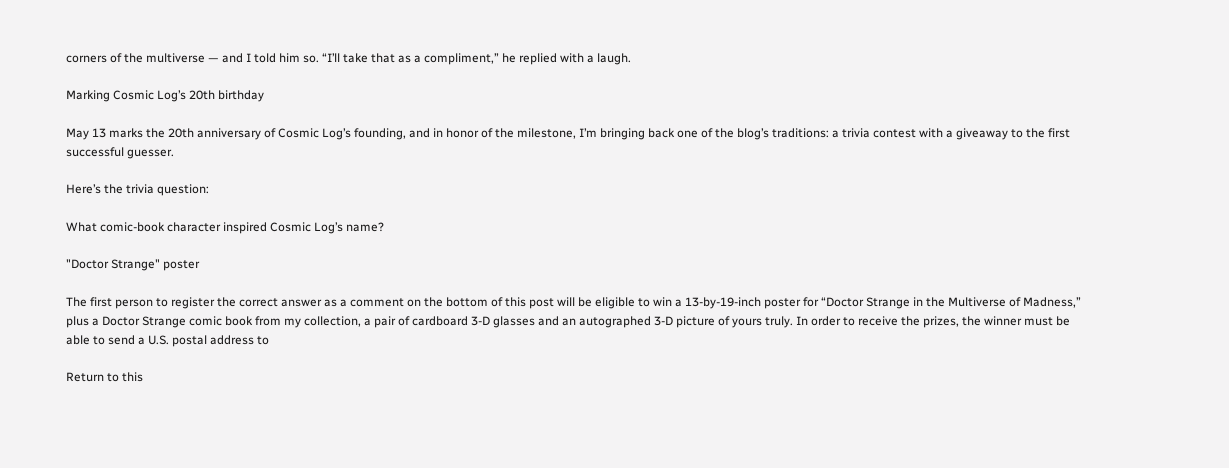corners of the multiverse — and I told him so. “I’ll take that as a compliment,” he replied with a laugh.

Marking Cosmic Log’s 20th birthday

May 13 marks the 20th anniversary of Cosmic Log’s founding, and in honor of the milestone, I’m bringing back one of the blog’s traditions: a trivia contest with a giveaway to the first successful guesser.

Here’s the trivia question:

What comic-book character inspired Cosmic Log’s name?

"Doctor Strange" poster

The first person to register the correct answer as a comment on the bottom of this post will be eligible to win a 13-by-19-inch poster for “Doctor Strange in the Multiverse of Madness,” plus a Doctor Strange comic book from my collection, a pair of cardboard 3-D glasses and an autographed 3-D picture of yours truly. In order to receive the prizes, the winner must be able to send a U.S. postal address to

Return to this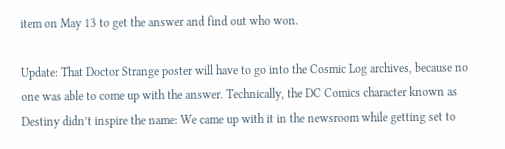item on May 13 to get the answer and find out who won.

Update: That Doctor Strange poster will have to go into the Cosmic Log archives, because no one was able to come up with the answer. Technically, the DC Comics character known as Destiny didn’t inspire the name: We came up with it in the newsroom while getting set to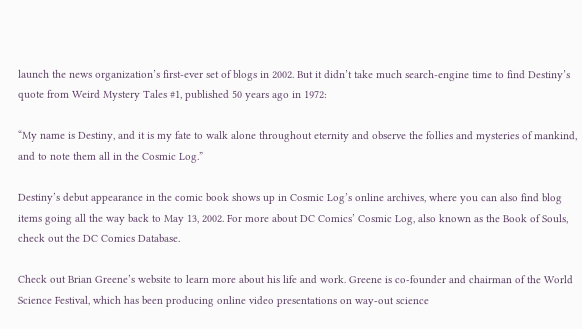launch the news organization’s first-ever set of blogs in 2002. But it didn’t take much search-engine time to find Destiny’s quote from Weird Mystery Tales #1, published 50 years ago in 1972:

“My name is Destiny, and it is my fate to walk alone throughout eternity and observe the follies and mysteries of mankind, and to note them all in the Cosmic Log.”

Destiny’s debut appearance in the comic book shows up in Cosmic Log’s online archives, where you can also find blog items going all the way back to May 13, 2002. For more about DC Comics’ Cosmic Log, also known as the Book of Souls, check out the DC Comics Database.

Check out Brian Greene’s website to learn more about his life and work. Greene is co-founder and chairman of the World Science Festival, which has been producing online video presentations on way-out science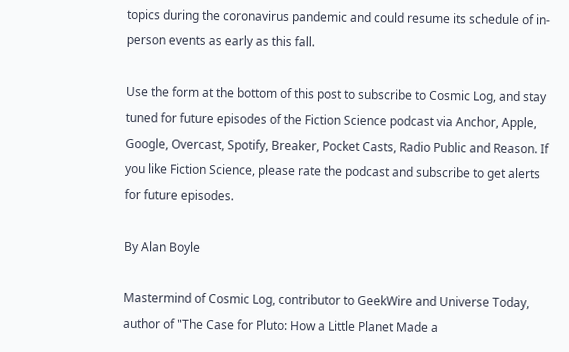topics during the coronavirus pandemic and could resume its schedule of in-person events as early as this fall.

Use the form at the bottom of this post to subscribe to Cosmic Log, and stay tuned for future episodes of the Fiction Science podcast via Anchor, Apple, Google, Overcast, Spotify, Breaker, Pocket Casts, Radio Public and Reason. If you like Fiction Science, please rate the podcast and subscribe to get alerts for future episodes.

By Alan Boyle

Mastermind of Cosmic Log, contributor to GeekWire and Universe Today, author of "The Case for Pluto: How a Little Planet Made a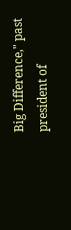Big Difference," past president of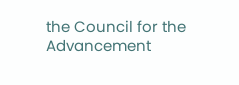the Council for the Advancement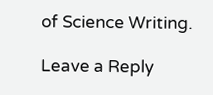of Science Writing.

Leave a Reply